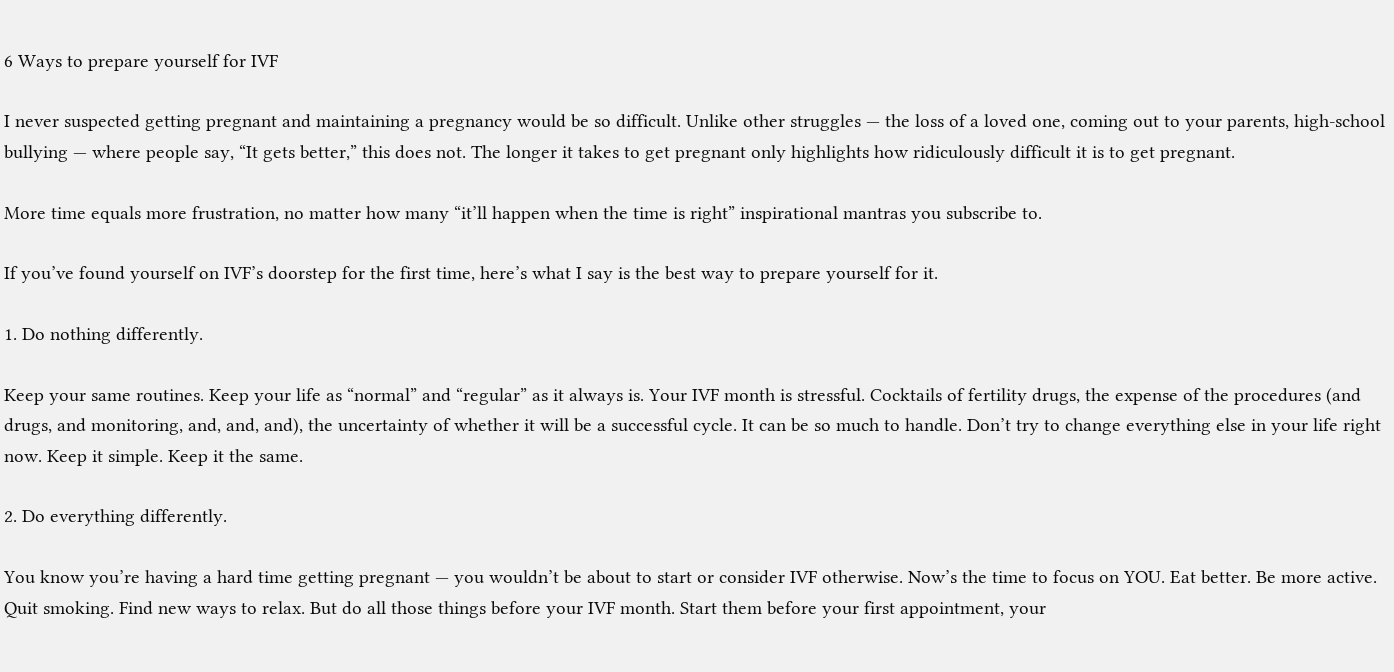6 Ways to prepare yourself for IVF

I never suspected getting pregnant and maintaining a pregnancy would be so difficult. Unlike other struggles — the loss of a loved one, coming out to your parents, high-school bullying — where people say, “It gets better,” this does not. The longer it takes to get pregnant only highlights how ridiculously difficult it is to get pregnant.

More time equals more frustration, no matter how many “it’ll happen when the time is right” inspirational mantras you subscribe to.

If you’ve found yourself on IVF’s doorstep for the first time, here’s what I say is the best way to prepare yourself for it.

1. Do nothing differently.

Keep your same routines. Keep your life as “normal” and “regular” as it always is. Your IVF month is stressful. Cocktails of fertility drugs, the expense of the procedures (and drugs, and monitoring, and, and, and), the uncertainty of whether it will be a successful cycle. It can be so much to handle. Don’t try to change everything else in your life right now. Keep it simple. Keep it the same.

2. Do everything differently.

You know you’re having a hard time getting pregnant — you wouldn’t be about to start or consider IVF otherwise. Now’s the time to focus on YOU. Eat better. Be more active. Quit smoking. Find new ways to relax. But do all those things before your IVF month. Start them before your first appointment, your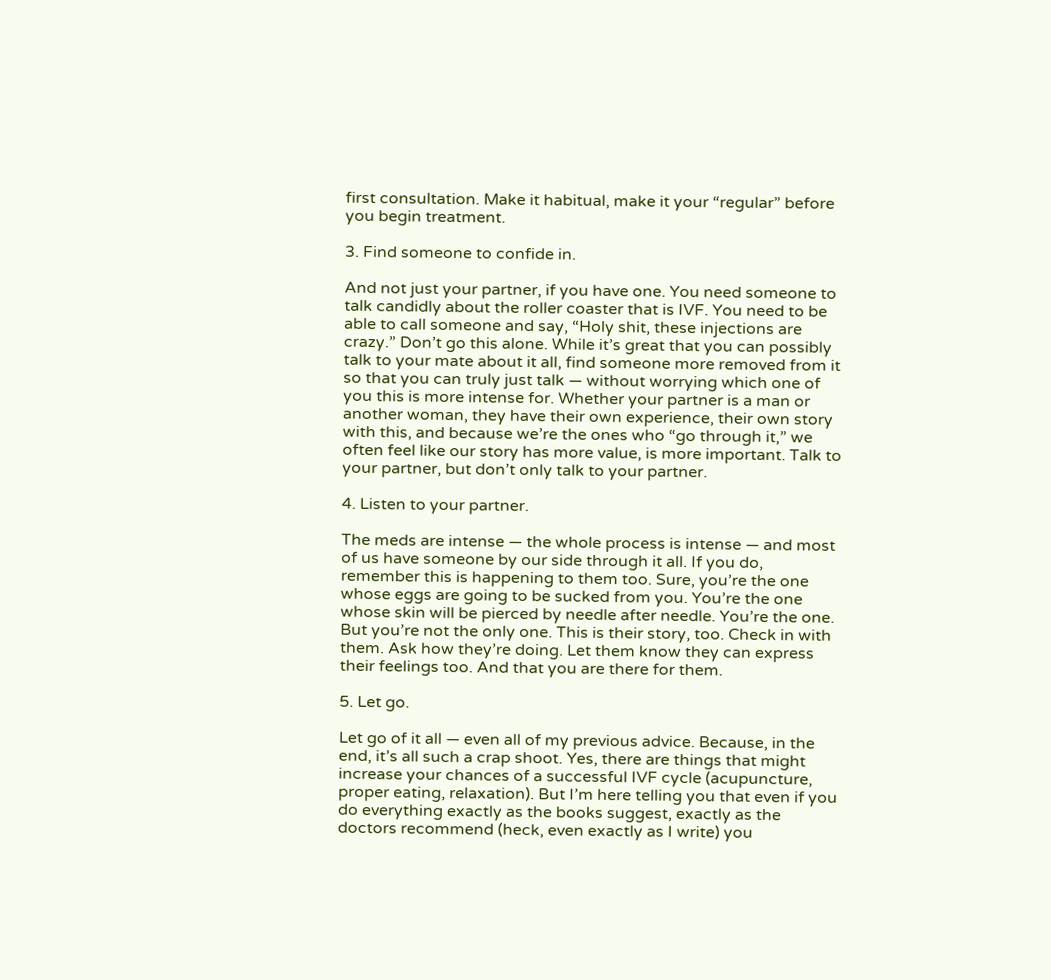first consultation. Make it habitual, make it your “regular” before you begin treatment.

3. Find someone to confide in.

And not just your partner, if you have one. You need someone to talk candidly about the roller coaster that is IVF. You need to be able to call someone and say, “Holy shit, these injections are crazy.” Don’t go this alone. While it’s great that you can possibly talk to your mate about it all, find someone more removed from it so that you can truly just talk — without worrying which one of you this is more intense for. Whether your partner is a man or another woman, they have their own experience, their own story with this, and because we’re the ones who “go through it,” we often feel like our story has more value, is more important. Talk to your partner, but don’t only talk to your partner.

4. Listen to your partner.

The meds are intense — the whole process is intense — and most of us have someone by our side through it all. If you do, remember this is happening to them too. Sure, you’re the one whose eggs are going to be sucked from you. You’re the one whose skin will be pierced by needle after needle. You’re the one. But you’re not the only one. This is their story, too. Check in with them. Ask how they’re doing. Let them know they can express their feelings too. And that you are there for them.

5. Let go.

Let go of it all — even all of my previous advice. Because, in the end, it’s all such a crap shoot. Yes, there are things that might increase your chances of a successful IVF cycle (acupuncture, proper eating, relaxation). But I’m here telling you that even if you do everything exactly as the books suggest, exactly as the doctors recommend (heck, even exactly as I write) you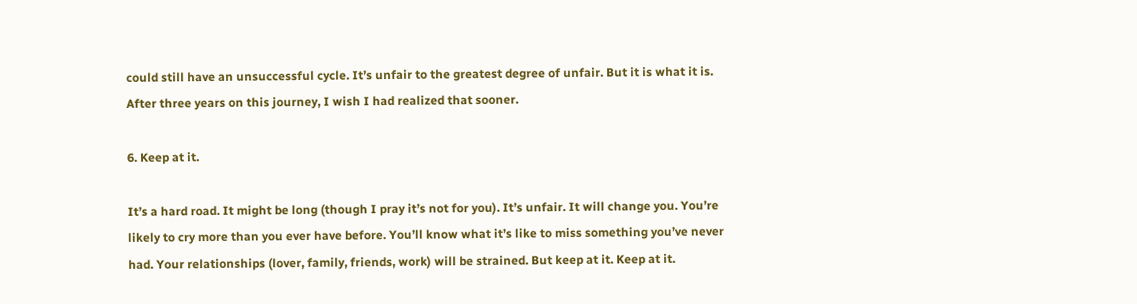could still have an unsuccessful cycle. It’s unfair to the greatest degree of unfair. But it is what it is. After three years on this journey, I wish I had realized that sooner.

6. Keep at it.

It’s a hard road. It might be long (though I pray it’s not for you). It’s unfair. It will change you. You’re likely to cry more than you ever have before. You’ll know what it’s like to miss something you’ve never had. Your relationships (lover, family, friends, work) will be strained. But keep at it. Keep at it.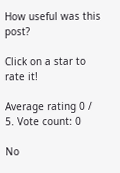How useful was this post?

Click on a star to rate it!

Average rating 0 / 5. Vote count: 0

No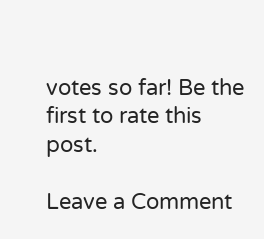votes so far! Be the first to rate this post.

Leave a Comment